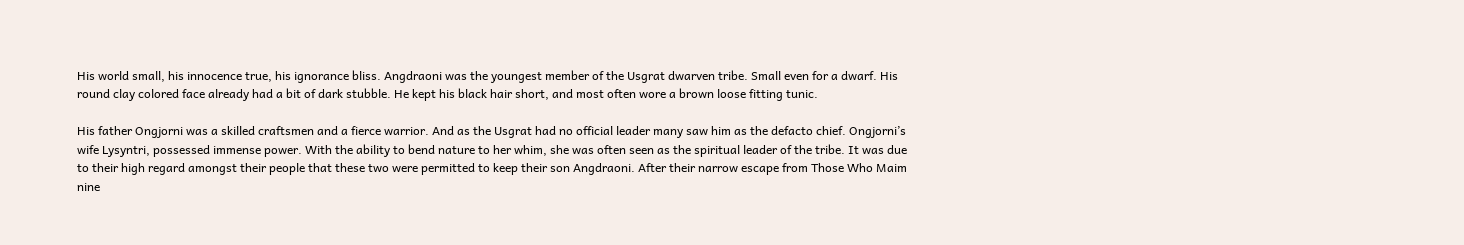His world small, his innocence true, his ignorance bliss. Angdraoni was the youngest member of the Usgrat dwarven tribe. Small even for a dwarf. His round clay colored face already had a bit of dark stubble. He kept his black hair short, and most often wore a brown loose fitting tunic.

His father Ongjorni was a skilled craftsmen and a fierce warrior. And as the Usgrat had no official leader many saw him as the defacto chief. Ongjorni’s wife Lysyntri, possessed immense power. With the ability to bend nature to her whim, she was often seen as the spiritual leader of the tribe. It was due to their high regard amongst their people that these two were permitted to keep their son Angdraoni. After their narrow escape from Those Who Maim nine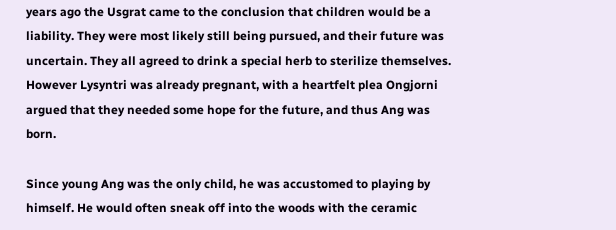years ago the Usgrat came to the conclusion that children would be a liability. They were most likely still being pursued, and their future was uncertain. They all agreed to drink a special herb to sterilize themselves. However Lysyntri was already pregnant, with a heartfelt plea Ongjorni argued that they needed some hope for the future, and thus Ang was born.

Since young Ang was the only child, he was accustomed to playing by himself. He would often sneak off into the woods with the ceramic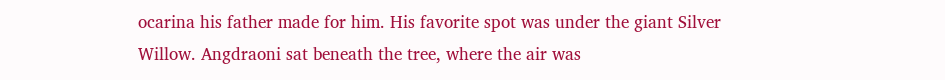ocarina his father made for him. His favorite spot was under the giant Silver Willow. Angdraoni sat beneath the tree, where the air was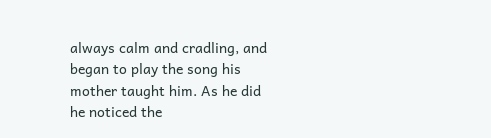always calm and cradling, and began to play the song his mother taught him. As he did he noticed the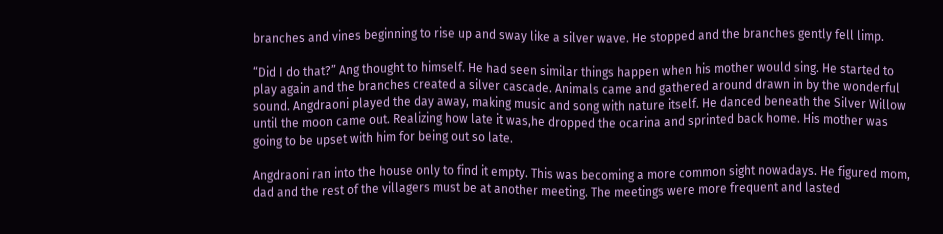branches and vines beginning to rise up and sway like a silver wave. He stopped and the branches gently fell limp.

“Did I do that?” Ang thought to himself. He had seen similar things happen when his mother would sing. He started to play again and the branches created a silver cascade. Animals came and gathered around drawn in by the wonderful sound. Angdraoni played the day away, making music and song with nature itself. He danced beneath the Silver Willow until the moon came out. Realizing how late it was,he dropped the ocarina and sprinted back home. His mother was going to be upset with him for being out so late.

Angdraoni ran into the house only to find it empty. This was becoming a more common sight nowadays. He figured mom, dad and the rest of the villagers must be at another meeting. The meetings were more frequent and lasted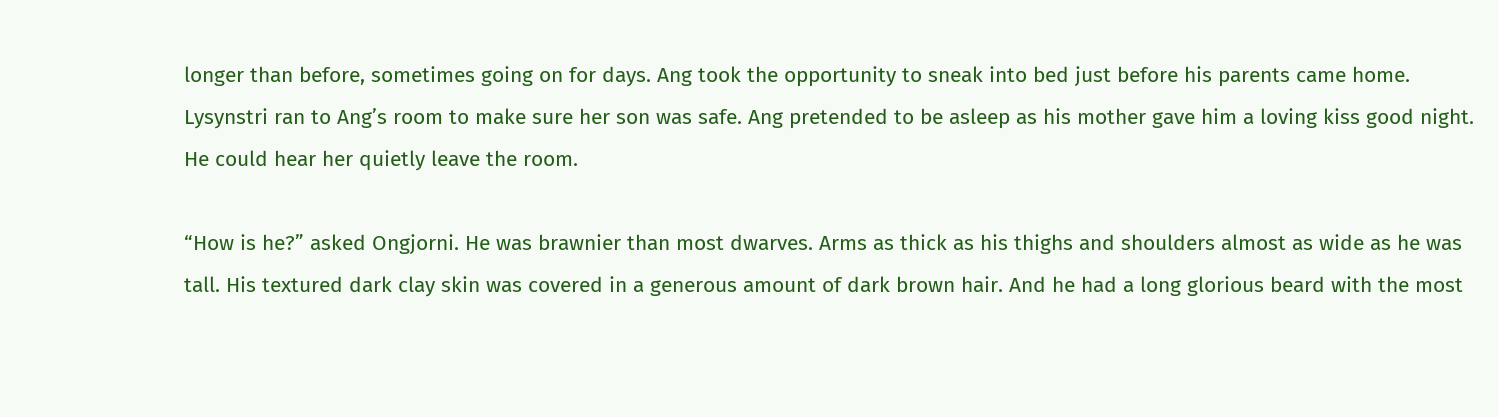longer than before, sometimes going on for days. Ang took the opportunity to sneak into bed just before his parents came home. Lysynstri ran to Ang’s room to make sure her son was safe. Ang pretended to be asleep as his mother gave him a loving kiss good night. He could hear her quietly leave the room.

“How is he?” asked Ongjorni. He was brawnier than most dwarves. Arms as thick as his thighs and shoulders almost as wide as he was tall. His textured dark clay skin was covered in a generous amount of dark brown hair. And he had a long glorious beard with the most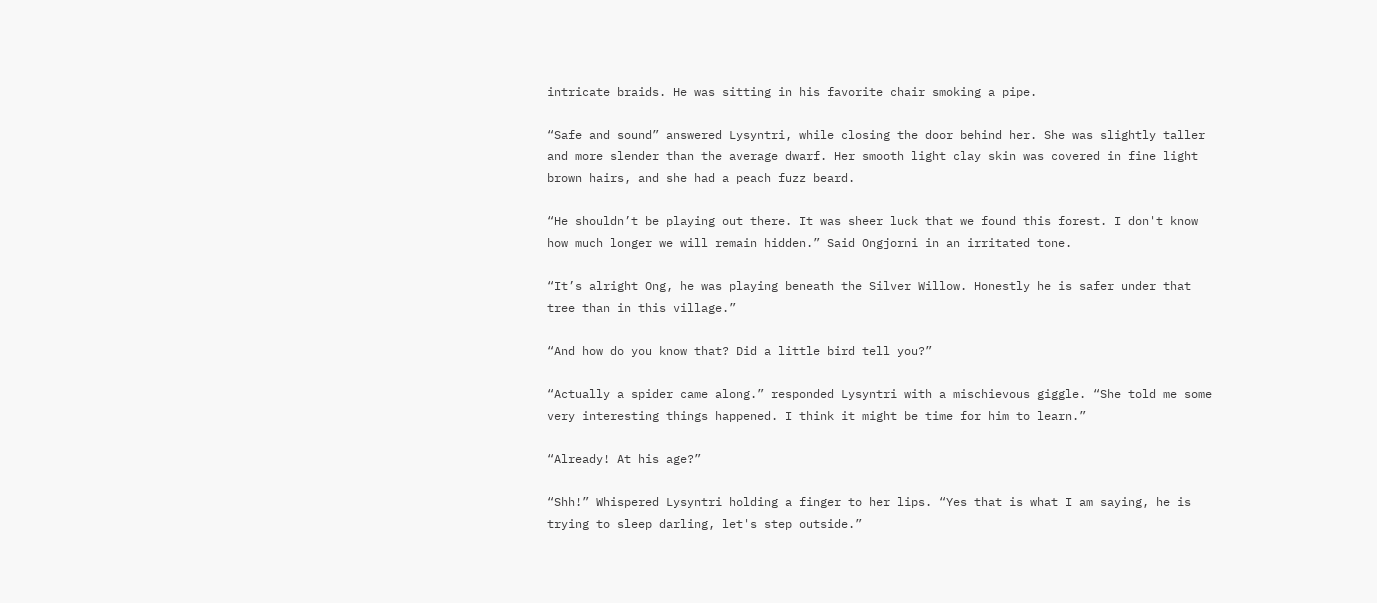intricate braids. He was sitting in his favorite chair smoking a pipe.

“Safe and sound” answered Lysyntri, while closing the door behind her. She was slightly taller and more slender than the average dwarf. Her smooth light clay skin was covered in fine light brown hairs, and she had a peach fuzz beard.

“He shouldn’t be playing out there. It was sheer luck that we found this forest. I don't know how much longer we will remain hidden.” Said Ongjorni in an irritated tone.

“It’s alright Ong, he was playing beneath the Silver Willow. Honestly he is safer under that tree than in this village.”

“And how do you know that? Did a little bird tell you?”

“Actually a spider came along.” responded Lysyntri with a mischievous giggle. “She told me some very interesting things happened. I think it might be time for him to learn.”

“Already! At his age?”

“Shh!” Whispered Lysyntri holding a finger to her lips. “Yes that is what I am saying, he is trying to sleep darling, let's step outside.”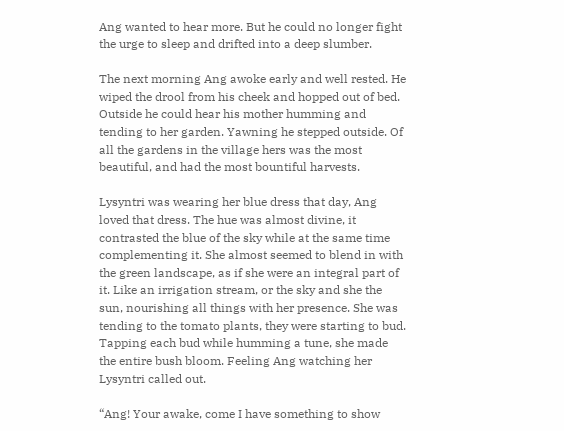Ang wanted to hear more. But he could no longer fight the urge to sleep and drifted into a deep slumber.

The next morning Ang awoke early and well rested. He wiped the drool from his cheek and hopped out of bed. Outside he could hear his mother humming and tending to her garden. Yawning he stepped outside. Of all the gardens in the village hers was the most beautiful, and had the most bountiful harvests.

Lysyntri was wearing her blue dress that day, Ang loved that dress. The hue was almost divine, it contrasted the blue of the sky while at the same time complementing it. She almost seemed to blend in with the green landscape, as if she were an integral part of it. Like an irrigation stream, or the sky and she the sun, nourishing all things with her presence. She was tending to the tomato plants, they were starting to bud. Tapping each bud while humming a tune, she made the entire bush bloom. Feeling Ang watching her Lysyntri called out.

“Ang! Your awake, come I have something to show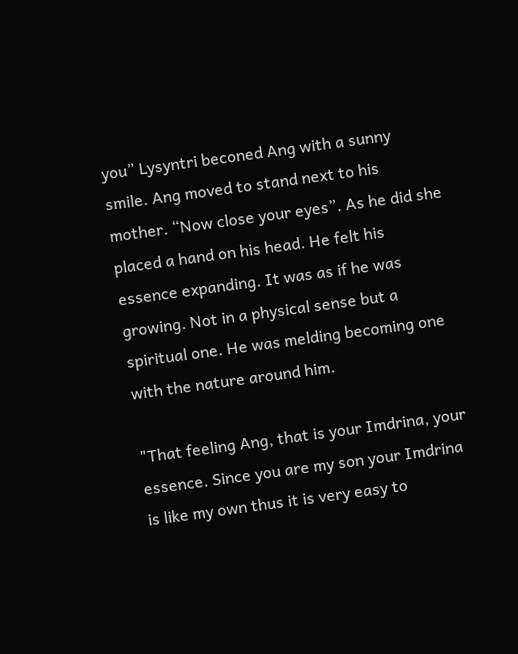you” Lysyntri beconed Ang with a sunny smile. Ang moved to stand next to his mother. “Now close your eyes”. As he did she placed a hand on his head. He felt his essence expanding. It was as if he was growing. Not in a physical sense but a spiritual one. He was melding becoming one with the nature around him.

"That feeling Ang, that is your Imdrina, your essence. Since you are my son your Imdrina is like my own thus it is very easy to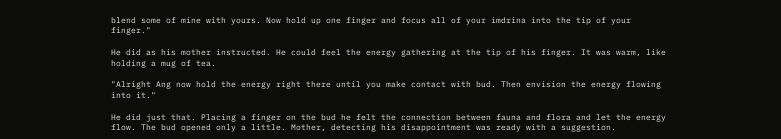blend some of mine with yours. Now hold up one finger and focus all of your imdrina into the tip of your finger."

He did as his mother instructed. He could feel the energy gathering at the tip of his finger. It was warm, like holding a mug of tea.

"Alright Ang now hold the energy right there until you make contact with bud. Then envision the energy flowing into it."

He did just that. Placing a finger on the bud he felt the connection between fauna and flora and let the energy flow. The bud opened only a little. Mother, detecting his disappointment was ready with a suggestion.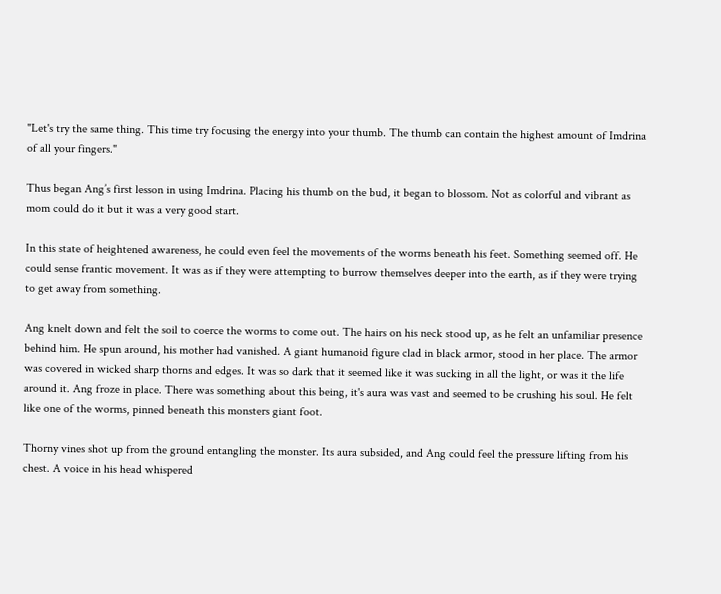"Let's try the same thing. This time try focusing the energy into your thumb. The thumb can contain the highest amount of Imdrina of all your fingers."

Thus began Ang’s first lesson in using Imdrina. Placing his thumb on the bud, it began to blossom. Not as colorful and vibrant as mom could do it but it was a very good start.

In this state of heightened awareness, he could even feel the movements of the worms beneath his feet. Something seemed off. He could sense frantic movement. It was as if they were attempting to burrow themselves deeper into the earth, as if they were trying to get away from something.

Ang knelt down and felt the soil to coerce the worms to come out. The hairs on his neck stood up, as he felt an unfamiliar presence behind him. He spun around, his mother had vanished. A giant humanoid figure clad in black armor, stood in her place. The armor was covered in wicked sharp thorns and edges. It was so dark that it seemed like it was sucking in all the light, or was it the life around it. Ang froze in place. There was something about this being, it's aura was vast and seemed to be crushing his soul. He felt like one of the worms, pinned beneath this monsters giant foot.

Thorny vines shot up from the ground entangling the monster. Its aura subsided, and Ang could feel the pressure lifting from his chest. A voice in his head whispered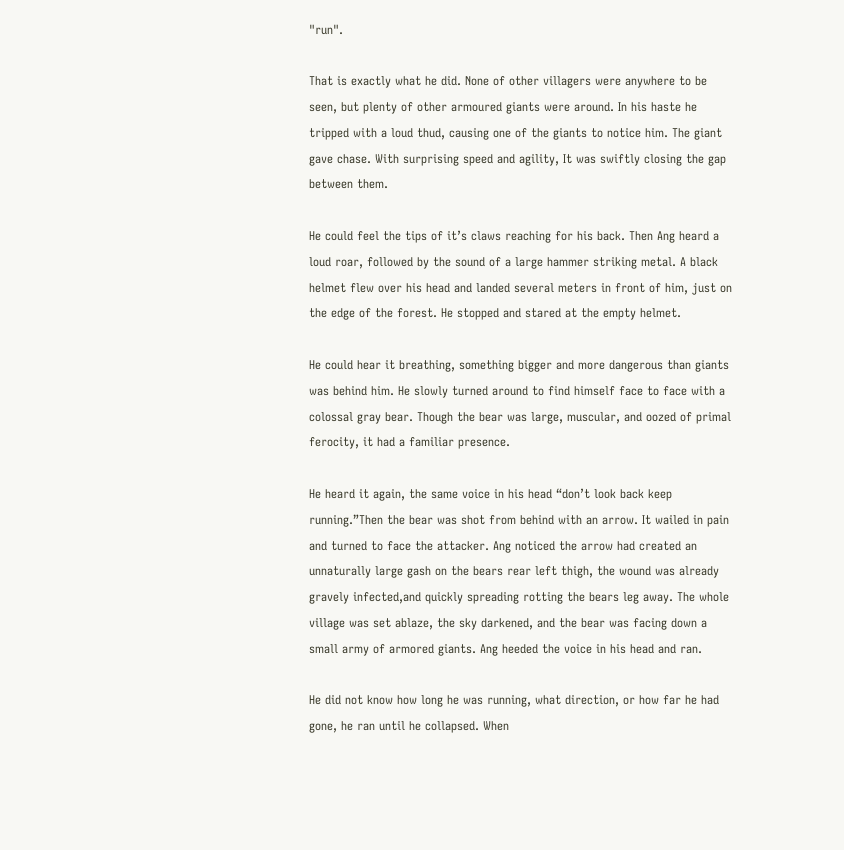"run".

That is exactly what he did. None of other villagers were anywhere to be seen, but plenty of other armoured giants were around. In his haste he tripped with a loud thud, causing one of the giants to notice him. The giant gave chase. With surprising speed and agility, It was swiftly closing the gap between them.

He could feel the tips of it’s claws reaching for his back. Then Ang heard a loud roar, followed by the sound of a large hammer striking metal. A black helmet flew over his head and landed several meters in front of him, just on the edge of the forest. He stopped and stared at the empty helmet.

He could hear it breathing, something bigger and more dangerous than giants was behind him. He slowly turned around to find himself face to face with a colossal gray bear. Though the bear was large, muscular, and oozed of primal ferocity, it had a familiar presence.

He heard it again, the same voice in his head “don’t look back keep running.”Then the bear was shot from behind with an arrow. It wailed in pain and turned to face the attacker. Ang noticed the arrow had created an unnaturally large gash on the bears rear left thigh, the wound was already gravely infected,and quickly spreading rotting the bears leg away. The whole village was set ablaze, the sky darkened, and the bear was facing down a small army of armored giants. Ang heeded the voice in his head and ran.

He did not know how long he was running, what direction, or how far he had gone, he ran until he collapsed. When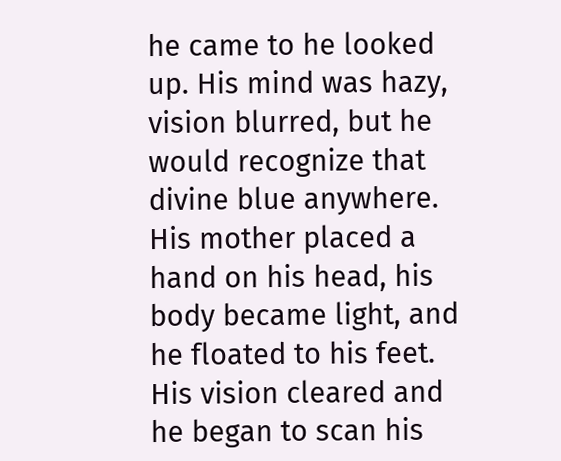he came to he looked up. His mind was hazy, vision blurred, but he would recognize that divine blue anywhere. His mother placed a hand on his head, his body became light, and he floated to his feet. His vision cleared and he began to scan his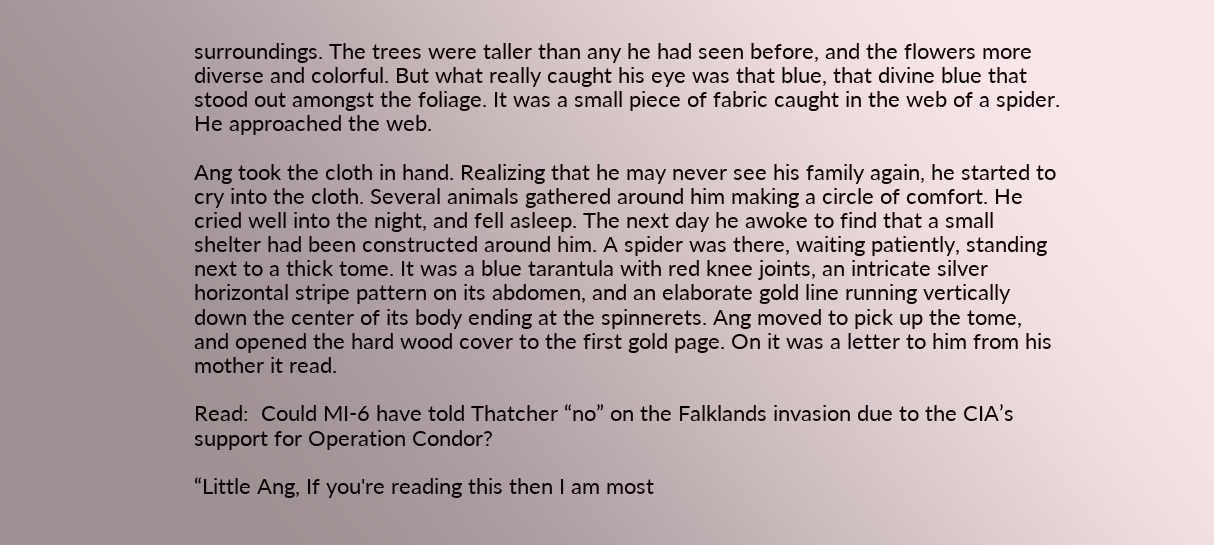surroundings. The trees were taller than any he had seen before, and the flowers more diverse and colorful. But what really caught his eye was that blue, that divine blue that stood out amongst the foliage. It was a small piece of fabric caught in the web of a spider. He approached the web.

Ang took the cloth in hand. Realizing that he may never see his family again, he started to cry into the cloth. Several animals gathered around him making a circle of comfort. He cried well into the night, and fell asleep. The next day he awoke to find that a small shelter had been constructed around him. A spider was there, waiting patiently, standing next to a thick tome. It was a blue tarantula with red knee joints, an intricate silver horizontal stripe pattern on its abdomen, and an elaborate gold line running vertically down the center of its body ending at the spinnerets. Ang moved to pick up the tome, and opened the hard wood cover to the first gold page. On it was a letter to him from his mother it read.

Read:  Could MI-6 have told Thatcher “no” on the Falklands invasion due to the CIA’s support for Operation Condor?

“Little Ang, If you're reading this then I am most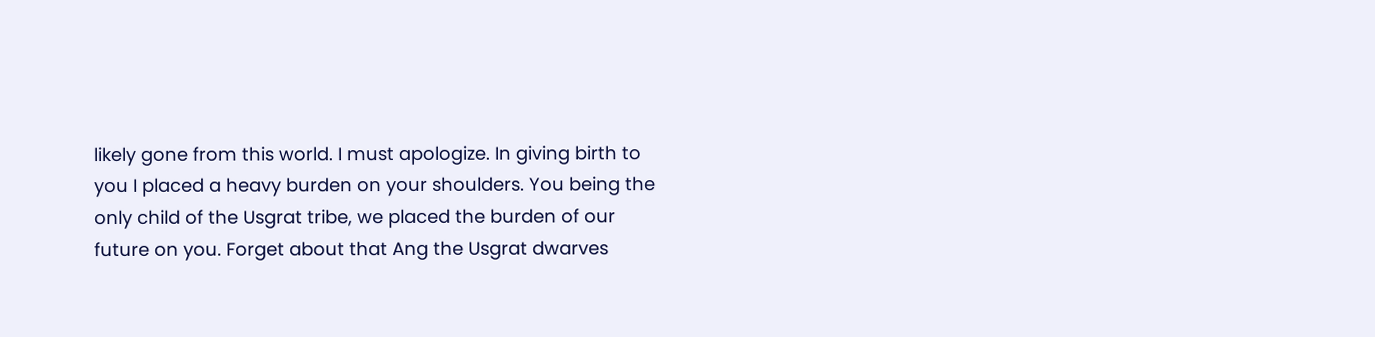likely gone from this world. I must apologize. In giving birth to you I placed a heavy burden on your shoulders. You being the only child of the Usgrat tribe, we placed the burden of our future on you. Forget about that Ang the Usgrat dwarves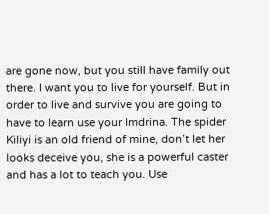are gone now, but you still have family out there. I want you to live for yourself. But in order to live and survive you are going to have to learn use your Imdrina. The spider Kiliyi is an old friend of mine, don’t let her looks deceive you, she is a powerful caster and has a lot to teach you. Use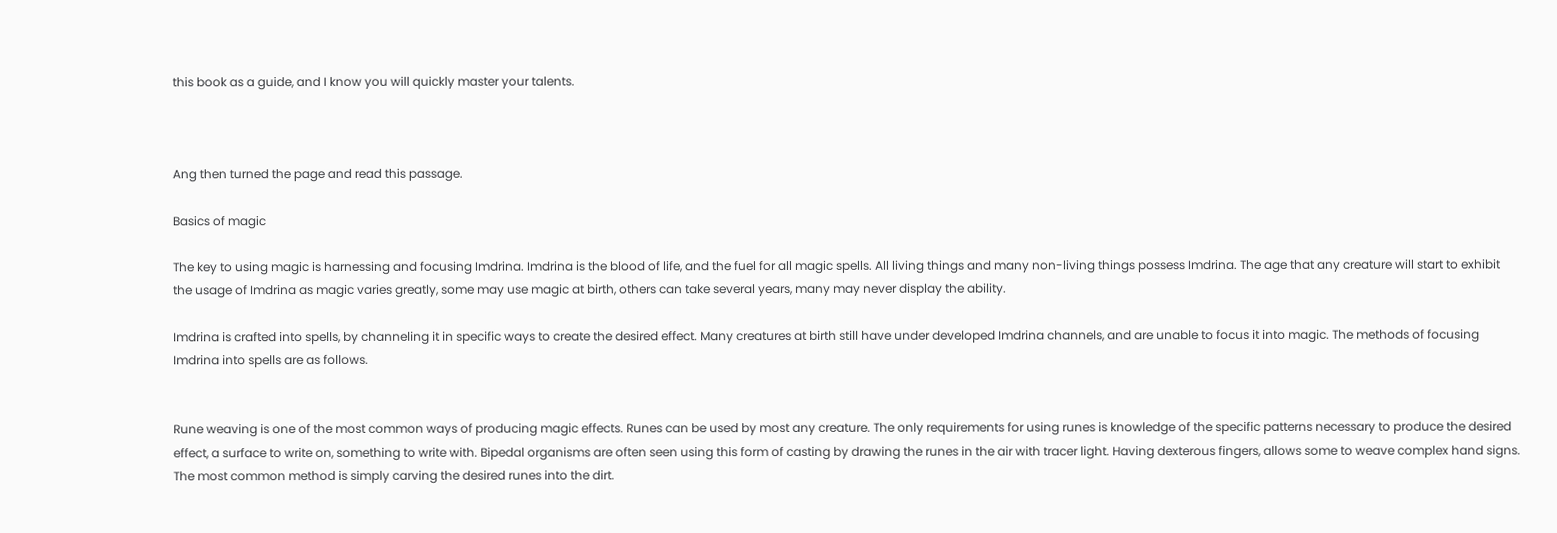this book as a guide, and I know you will quickly master your talents.



Ang then turned the page and read this passage.

Basics of magic

The key to using magic is harnessing and focusing Imdrina. Imdrina is the blood of life, and the fuel for all magic spells. All living things and many non-living things possess Imdrina. The age that any creature will start to exhibit the usage of Imdrina as magic varies greatly, some may use magic at birth, others can take several years, many may never display the ability.

Imdrina is crafted into spells, by channeling it in specific ways to create the desired effect. Many creatures at birth still have under developed Imdrina channels, and are unable to focus it into magic. The methods of focusing Imdrina into spells are as follows.


Rune weaving is one of the most common ways of producing magic effects. Runes can be used by most any creature. The only requirements for using runes is knowledge of the specific patterns necessary to produce the desired effect, a surface to write on, something to write with. Bipedal organisms are often seen using this form of casting by drawing the runes in the air with tracer light. Having dexterous fingers, allows some to weave complex hand signs. The most common method is simply carving the desired runes into the dirt.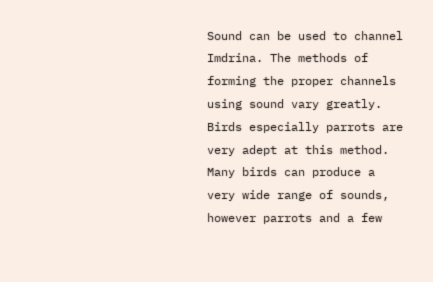Sound can be used to channel Imdrina. The methods of forming the proper channels using sound vary greatly. Birds especially parrots are very adept at this method. Many birds can produce a very wide range of sounds, however parrots and a few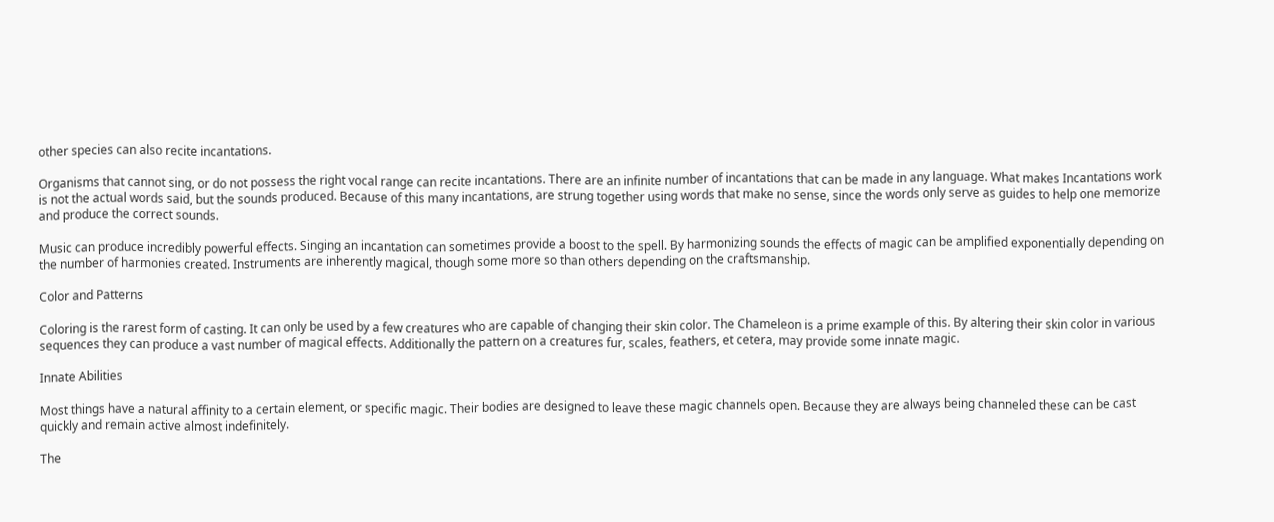other species can also recite incantations.

Organisms that cannot sing, or do not possess the right vocal range can recite incantations. There are an infinite number of incantations that can be made in any language. What makes Incantations work is not the actual words said, but the sounds produced. Because of this many incantations, are strung together using words that make no sense, since the words only serve as guides to help one memorize and produce the correct sounds.

Music can produce incredibly powerful effects. Singing an incantation can sometimes provide a boost to the spell. By harmonizing sounds the effects of magic can be amplified exponentially depending on the number of harmonies created. Instruments are inherently magical, though some more so than others depending on the craftsmanship.

Color and Patterns

Coloring is the rarest form of casting. It can only be used by a few creatures who are capable of changing their skin color. The Chameleon is a prime example of this. By altering their skin color in various sequences they can produce a vast number of magical effects. Additionally the pattern on a creatures fur, scales, feathers, et cetera, may provide some innate magic.

Innate Abilities

Most things have a natural affinity to a certain element, or specific magic. Their bodies are designed to leave these magic channels open. Because they are always being channeled these can be cast quickly and remain active almost indefinitely.

The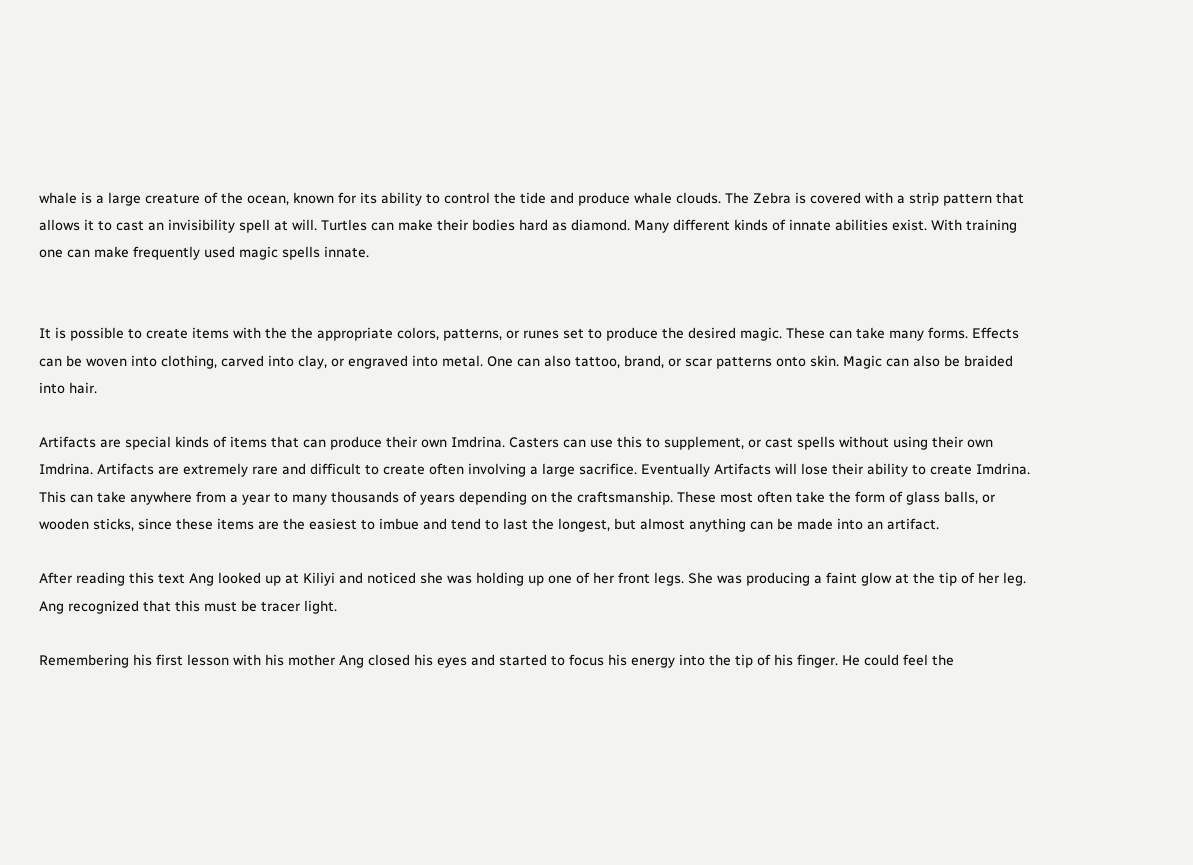whale is a large creature of the ocean, known for its ability to control the tide and produce whale clouds. The Zebra is covered with a strip pattern that allows it to cast an invisibility spell at will. Turtles can make their bodies hard as diamond. Many different kinds of innate abilities exist. With training one can make frequently used magic spells innate.


It is possible to create items with the the appropriate colors, patterns, or runes set to produce the desired magic. These can take many forms. Effects can be woven into clothing, carved into clay, or engraved into metal. One can also tattoo, brand, or scar patterns onto skin. Magic can also be braided into hair.

Artifacts are special kinds of items that can produce their own Imdrina. Casters can use this to supplement, or cast spells without using their own Imdrina. Artifacts are extremely rare and difficult to create often involving a large sacrifice. Eventually Artifacts will lose their ability to create Imdrina. This can take anywhere from a year to many thousands of years depending on the craftsmanship. These most often take the form of glass balls, or wooden sticks, since these items are the easiest to imbue and tend to last the longest, but almost anything can be made into an artifact.

After reading this text Ang looked up at Kiliyi and noticed she was holding up one of her front legs. She was producing a faint glow at the tip of her leg. Ang recognized that this must be tracer light.

Remembering his first lesson with his mother Ang closed his eyes and started to focus his energy into the tip of his finger. He could feel the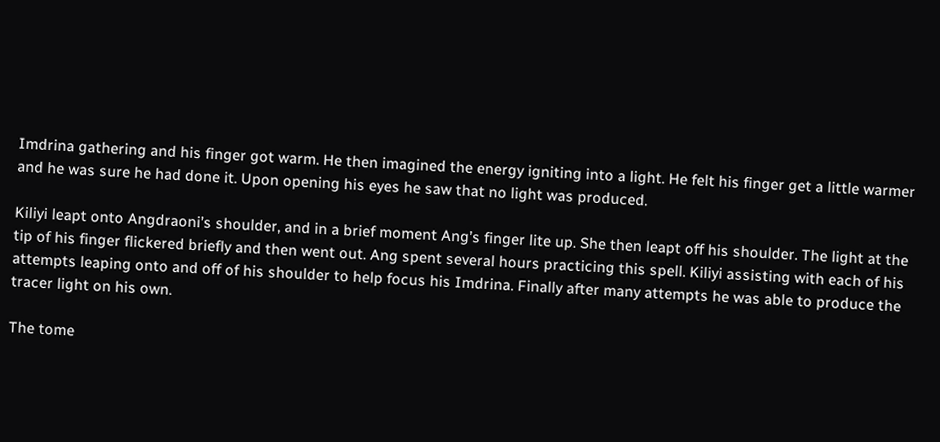Imdrina gathering and his finger got warm. He then imagined the energy igniting into a light. He felt his finger get a little warmer and he was sure he had done it. Upon opening his eyes he saw that no light was produced.

Kiliyi leapt onto Angdraoni’s shoulder, and in a brief moment Ang’s finger lite up. She then leapt off his shoulder. The light at the tip of his finger flickered briefly and then went out. Ang spent several hours practicing this spell. Kiliyi assisting with each of his attempts leaping onto and off of his shoulder to help focus his Imdrina. Finally after many attempts he was able to produce the tracer light on his own.

The tome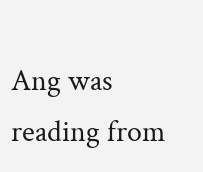Ang was reading from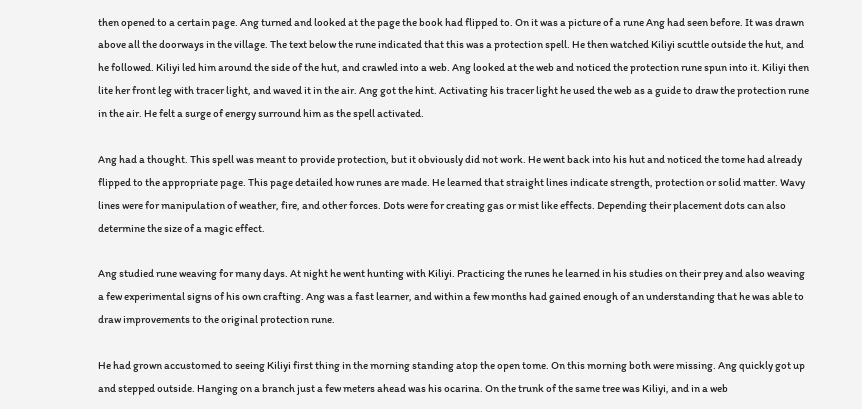then opened to a certain page. Ang turned and looked at the page the book had flipped to. On it was a picture of a rune Ang had seen before. It was drawn above all the doorways in the village. The text below the rune indicated that this was a protection spell. He then watched Kiliyi scuttle outside the hut, and he followed. Kiliyi led him around the side of the hut, and crawled into a web. Ang looked at the web and noticed the protection rune spun into it. Kiliyi then lite her front leg with tracer light, and waved it in the air. Ang got the hint. Activating his tracer light he used the web as a guide to draw the protection rune in the air. He felt a surge of energy surround him as the spell activated.

Ang had a thought. This spell was meant to provide protection, but it obviously did not work. He went back into his hut and noticed the tome had already flipped to the appropriate page. This page detailed how runes are made. He learned that straight lines indicate strength, protection or solid matter. Wavy lines were for manipulation of weather, fire, and other forces. Dots were for creating gas or mist like effects. Depending their placement dots can also determine the size of a magic effect.

Ang studied rune weaving for many days. At night he went hunting with Kiliyi. Practicing the runes he learned in his studies on their prey and also weaving a few experimental signs of his own crafting. Ang was a fast learner, and within a few months had gained enough of an understanding that he was able to draw improvements to the original protection rune.

He had grown accustomed to seeing Kiliyi first thing in the morning standing atop the open tome. On this morning both were missing. Ang quickly got up and stepped outside. Hanging on a branch just a few meters ahead was his ocarina. On the trunk of the same tree was Kiliyi, and in a web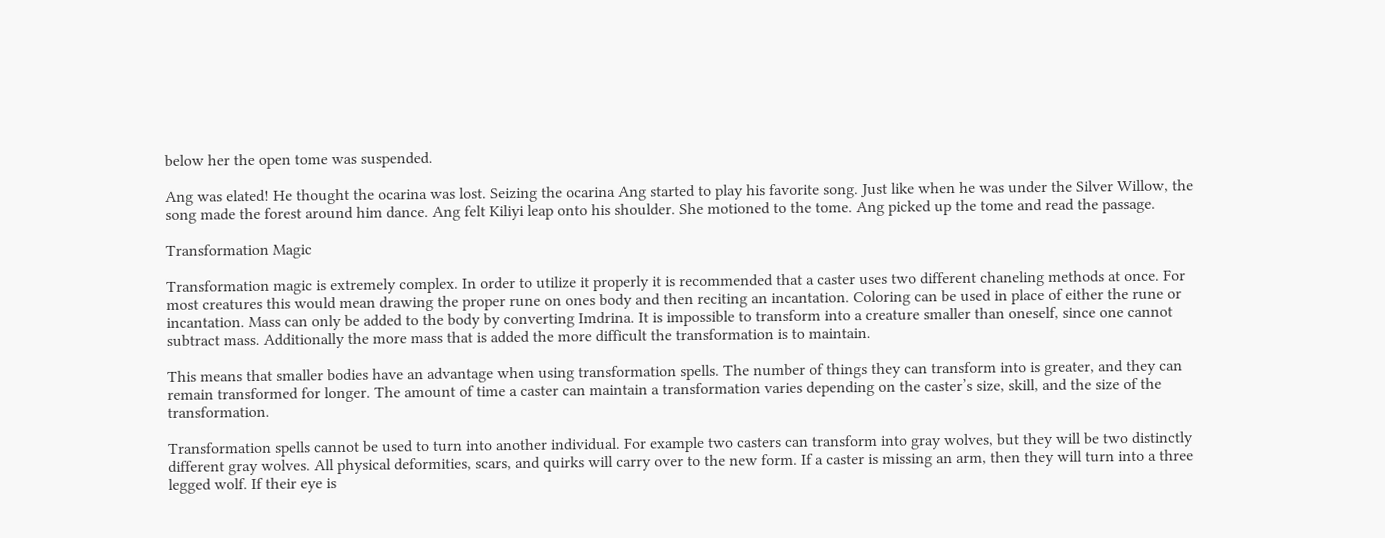below her the open tome was suspended.

Ang was elated! He thought the ocarina was lost. Seizing the ocarina Ang started to play his favorite song. Just like when he was under the Silver Willow, the song made the forest around him dance. Ang felt Kiliyi leap onto his shoulder. She motioned to the tome. Ang picked up the tome and read the passage.

Transformation Magic

Transformation magic is extremely complex. In order to utilize it properly it is recommended that a caster uses two different chaneling methods at once. For most creatures this would mean drawing the proper rune on ones body and then reciting an incantation. Coloring can be used in place of either the rune or incantation. Mass can only be added to the body by converting Imdrina. It is impossible to transform into a creature smaller than oneself, since one cannot subtract mass. Additionally the more mass that is added the more difficult the transformation is to maintain.

This means that smaller bodies have an advantage when using transformation spells. The number of things they can transform into is greater, and they can remain transformed for longer. The amount of time a caster can maintain a transformation varies depending on the caster’s size, skill, and the size of the transformation.

Transformation spells cannot be used to turn into another individual. For example two casters can transform into gray wolves, but they will be two distinctly different gray wolves. All physical deformities, scars, and quirks will carry over to the new form. If a caster is missing an arm, then they will turn into a three legged wolf. If their eye is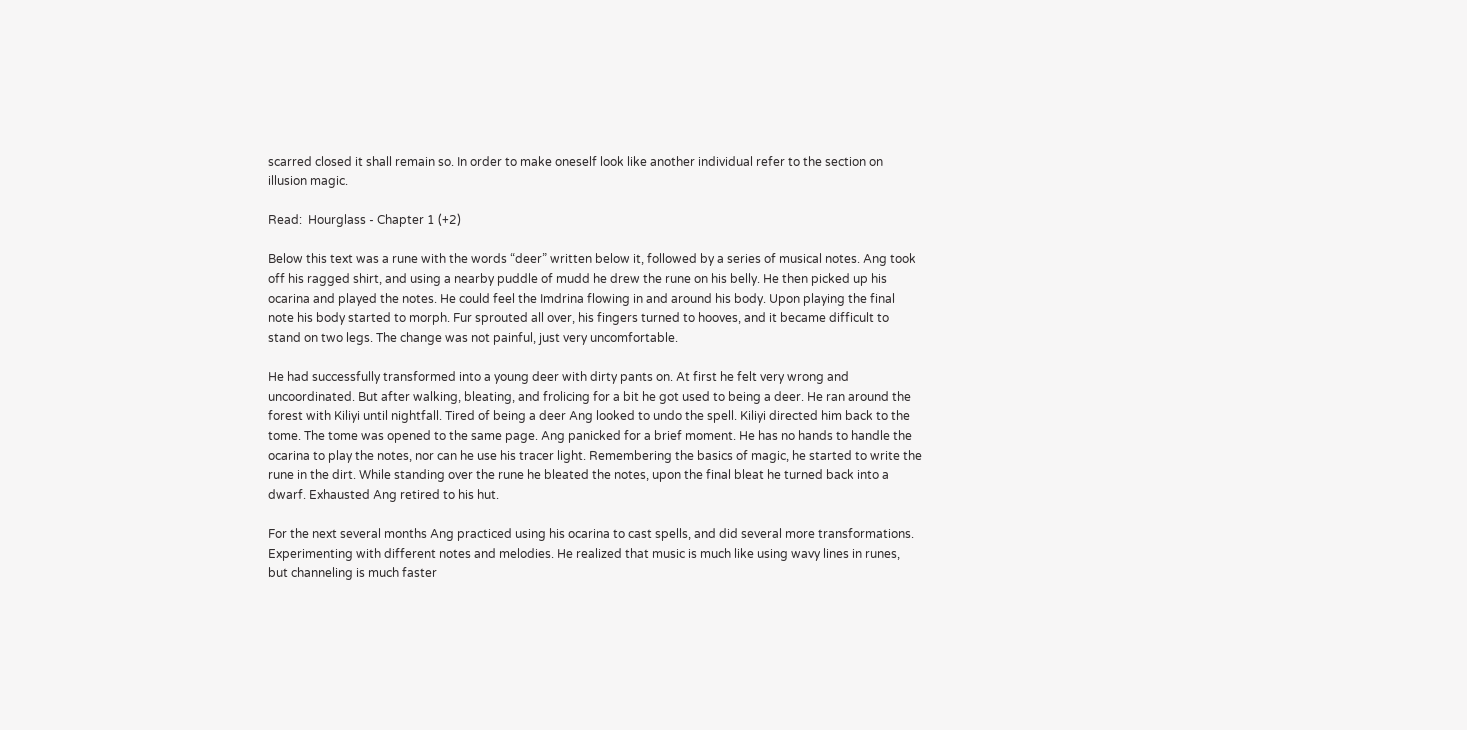scarred closed it shall remain so. In order to make oneself look like another individual refer to the section on illusion magic.

Read:  Hourglass - Chapter 1 (+2)

Below this text was a rune with the words “deer” written below it, followed by a series of musical notes. Ang took off his ragged shirt, and using a nearby puddle of mudd he drew the rune on his belly. He then picked up his ocarina and played the notes. He could feel the Imdrina flowing in and around his body. Upon playing the final note his body started to morph. Fur sprouted all over, his fingers turned to hooves, and it became difficult to stand on two legs. The change was not painful, just very uncomfortable.

He had successfully transformed into a young deer with dirty pants on. At first he felt very wrong and uncoordinated. But after walking, bleating, and frolicing for a bit he got used to being a deer. He ran around the forest with Kiliyi until nightfall. Tired of being a deer Ang looked to undo the spell. Kiliyi directed him back to the tome. The tome was opened to the same page. Ang panicked for a brief moment. He has no hands to handle the ocarina to play the notes, nor can he use his tracer light. Remembering the basics of magic, he started to write the rune in the dirt. While standing over the rune he bleated the notes, upon the final bleat he turned back into a dwarf. Exhausted Ang retired to his hut.

For the next several months Ang practiced using his ocarina to cast spells, and did several more transformations. Experimenting with different notes and melodies. He realized that music is much like using wavy lines in runes, but channeling is much faster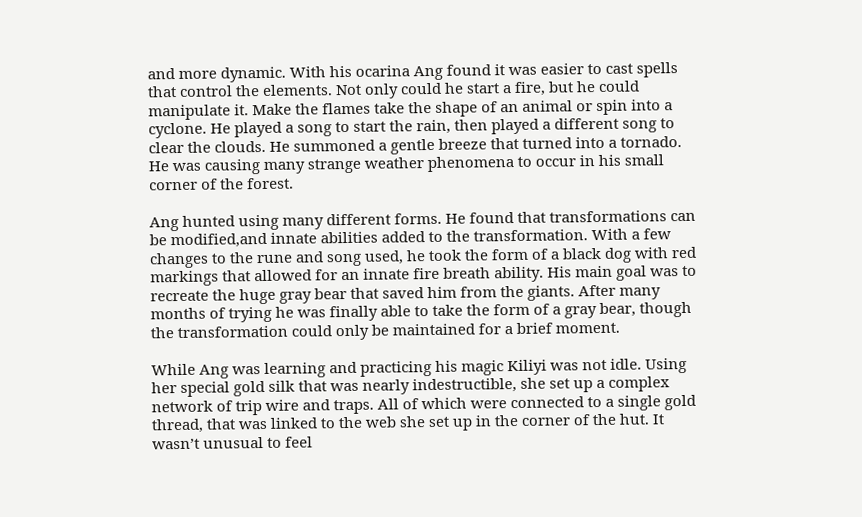and more dynamic. With his ocarina Ang found it was easier to cast spells that control the elements. Not only could he start a fire, but he could manipulate it. Make the flames take the shape of an animal or spin into a cyclone. He played a song to start the rain, then played a different song to clear the clouds. He summoned a gentle breeze that turned into a tornado. He was causing many strange weather phenomena to occur in his small corner of the forest.

Ang hunted using many different forms. He found that transformations can be modified,and innate abilities added to the transformation. With a few changes to the rune and song used, he took the form of a black dog with red markings that allowed for an innate fire breath ability. His main goal was to recreate the huge gray bear that saved him from the giants. After many months of trying he was finally able to take the form of a gray bear, though the transformation could only be maintained for a brief moment.

While Ang was learning and practicing his magic Kiliyi was not idle. Using her special gold silk that was nearly indestructible, she set up a complex network of trip wire and traps. All of which were connected to a single gold thread, that was linked to the web she set up in the corner of the hut. It wasn’t unusual to feel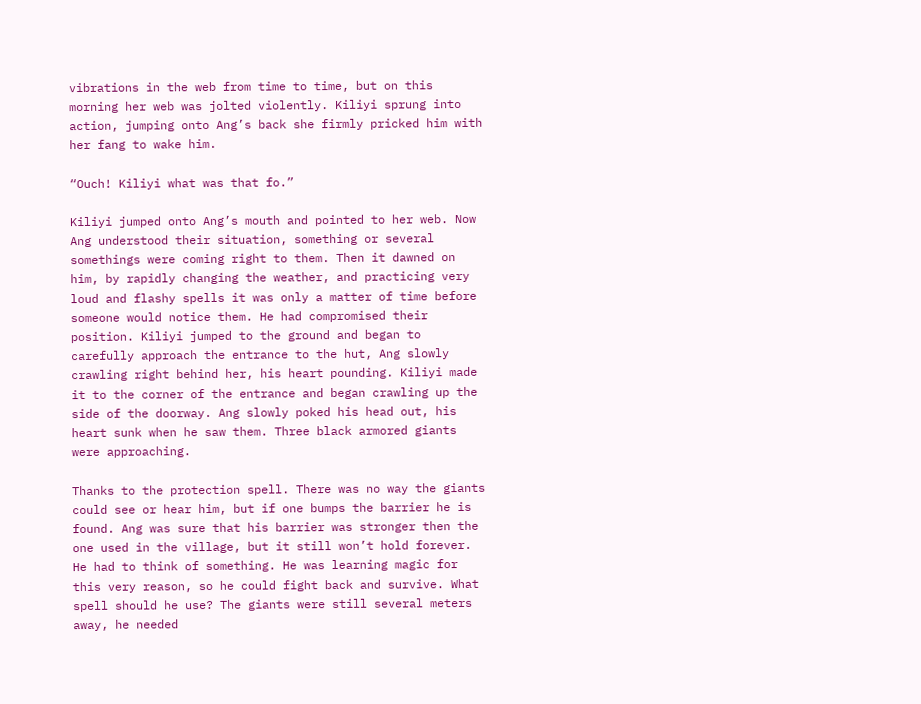vibrations in the web from time to time, but on this morning her web was jolted violently. Kiliyi sprung into action, jumping onto Ang’s back she firmly pricked him with her fang to wake him.

“Ouch! Kiliyi what was that fo.”

Kiliyi jumped onto Ang’s mouth and pointed to her web. Now Ang understood their situation, something or several somethings were coming right to them. Then it dawned on him, by rapidly changing the weather, and practicing very loud and flashy spells it was only a matter of time before someone would notice them. He had compromised their position. Kiliyi jumped to the ground and began to carefully approach the entrance to the hut, Ang slowly crawling right behind her, his heart pounding. Kiliyi made it to the corner of the entrance and began crawling up the side of the doorway. Ang slowly poked his head out, his heart sunk when he saw them. Three black armored giants were approaching.

Thanks to the protection spell. There was no way the giants could see or hear him, but if one bumps the barrier he is found. Ang was sure that his barrier was stronger then the one used in the village, but it still won’t hold forever. He had to think of something. He was learning magic for this very reason, so he could fight back and survive. What spell should he use? The giants were still several meters away, he needed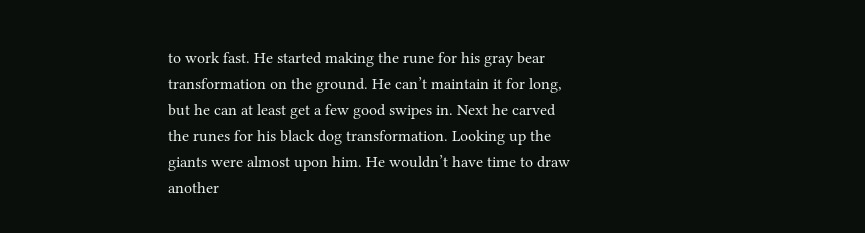to work fast. He started making the rune for his gray bear transformation on the ground. He can’t maintain it for long, but he can at least get a few good swipes in. Next he carved the runes for his black dog transformation. Looking up the giants were almost upon him. He wouldn’t have time to draw another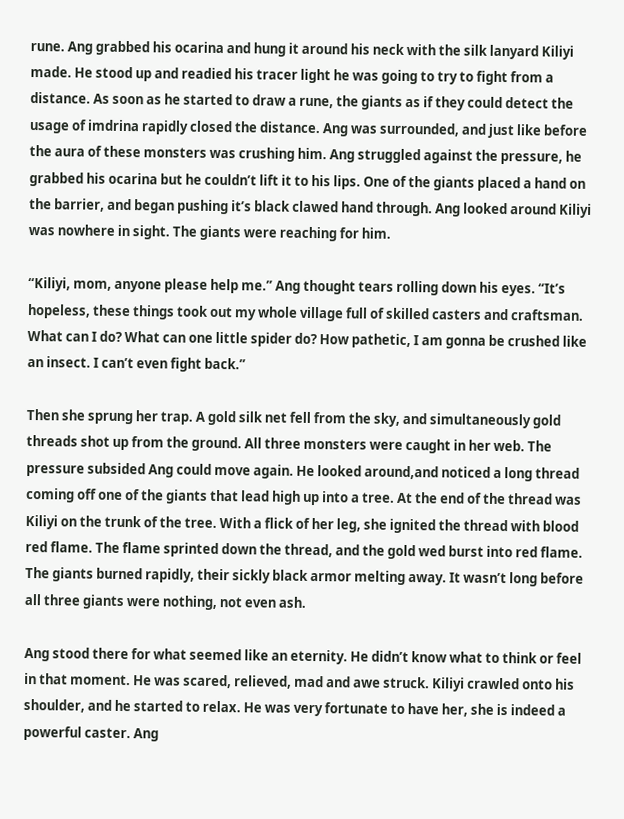rune. Ang grabbed his ocarina and hung it around his neck with the silk lanyard Kiliyi made. He stood up and readied his tracer light he was going to try to fight from a distance. As soon as he started to draw a rune, the giants as if they could detect the usage of imdrina rapidly closed the distance. Ang was surrounded, and just like before the aura of these monsters was crushing him. Ang struggled against the pressure, he grabbed his ocarina but he couldn’t lift it to his lips. One of the giants placed a hand on the barrier, and began pushing it’s black clawed hand through. Ang looked around Kiliyi was nowhere in sight. The giants were reaching for him.

“Kiliyi, mom, anyone please help me.” Ang thought tears rolling down his eyes. “It’s hopeless, these things took out my whole village full of skilled casters and craftsman. What can I do? What can one little spider do? How pathetic, I am gonna be crushed like an insect. I can’t even fight back.”

Then she sprung her trap. A gold silk net fell from the sky, and simultaneously gold threads shot up from the ground. All three monsters were caught in her web. The pressure subsided Ang could move again. He looked around,and noticed a long thread coming off one of the giants that lead high up into a tree. At the end of the thread was Kiliyi on the trunk of the tree. With a flick of her leg, she ignited the thread with blood red flame. The flame sprinted down the thread, and the gold wed burst into red flame. The giants burned rapidly, their sickly black armor melting away. It wasn’t long before all three giants were nothing, not even ash.

Ang stood there for what seemed like an eternity. He didn’t know what to think or feel in that moment. He was scared, relieved, mad and awe struck. Kiliyi crawled onto his shoulder, and he started to relax. He was very fortunate to have her, she is indeed a powerful caster. Ang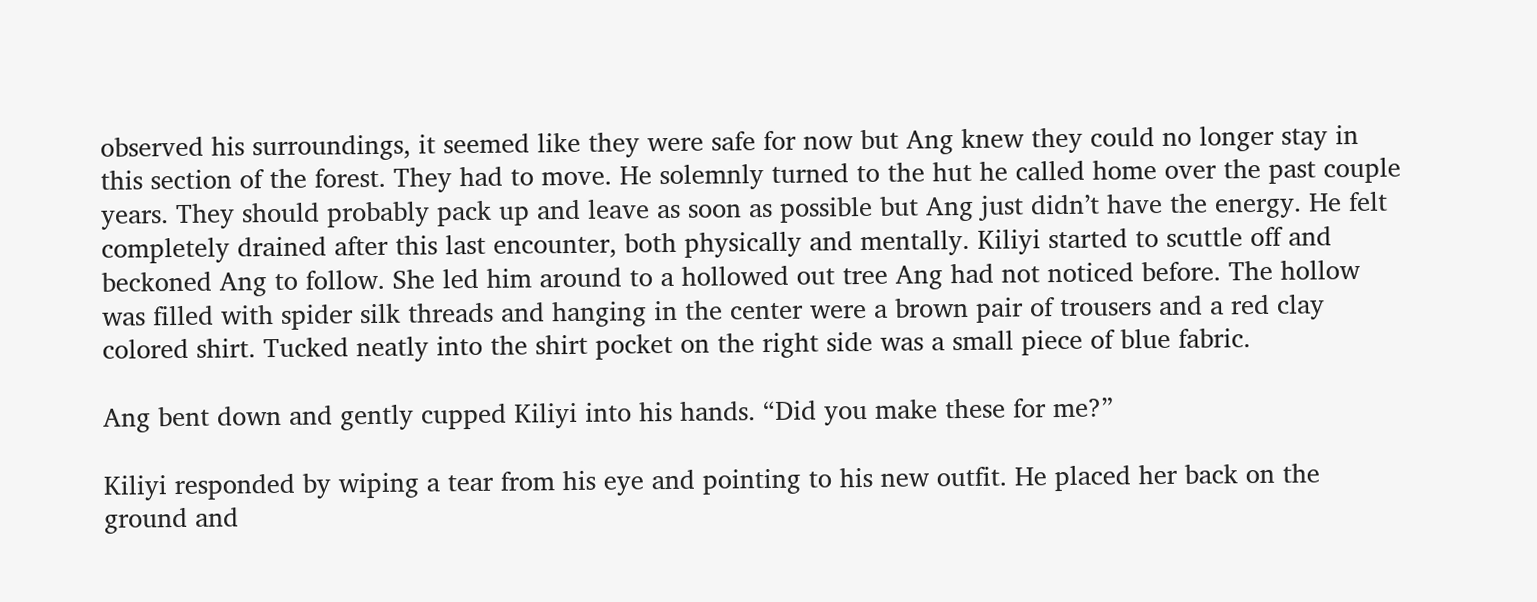observed his surroundings, it seemed like they were safe for now but Ang knew they could no longer stay in this section of the forest. They had to move. He solemnly turned to the hut he called home over the past couple years. They should probably pack up and leave as soon as possible but Ang just didn’t have the energy. He felt completely drained after this last encounter, both physically and mentally. Kiliyi started to scuttle off and beckoned Ang to follow. She led him around to a hollowed out tree Ang had not noticed before. The hollow was filled with spider silk threads and hanging in the center were a brown pair of trousers and a red clay colored shirt. Tucked neatly into the shirt pocket on the right side was a small piece of blue fabric.

Ang bent down and gently cupped Kiliyi into his hands. “Did you make these for me?”

Kiliyi responded by wiping a tear from his eye and pointing to his new outfit. He placed her back on the ground and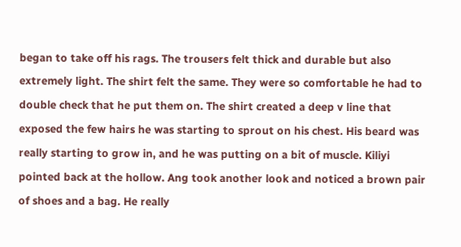began to take off his rags. The trousers felt thick and durable but also extremely light. The shirt felt the same. They were so comfortable he had to double check that he put them on. The shirt created a deep v line that exposed the few hairs he was starting to sprout on his chest. His beard was really starting to grow in, and he was putting on a bit of muscle. Kiliyi pointed back at the hollow. Ang took another look and noticed a brown pair of shoes and a bag. He really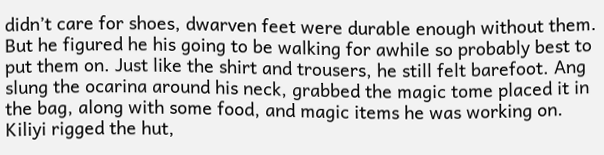didn’t care for shoes, dwarven feet were durable enough without them. But he figured he his going to be walking for awhile so probably best to put them on. Just like the shirt and trousers, he still felt barefoot. Ang slung the ocarina around his neck, grabbed the magic tome placed it in the bag, along with some food, and magic items he was working on. Kiliyi rigged the hut,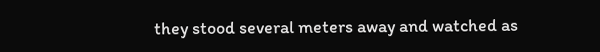they stood several meters away and watched as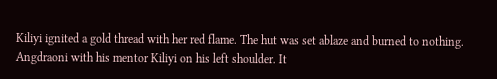Kiliyi ignited a gold thread with her red flame. The hut was set ablaze and burned to nothing. Angdraoni with his mentor Kiliyi on his left shoulder. It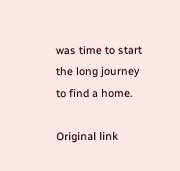was time to start the long journey to find a home.

Original link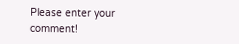Please enter your comment!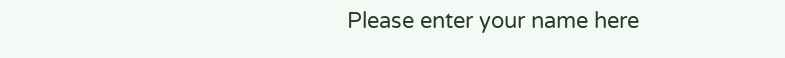Please enter your name here